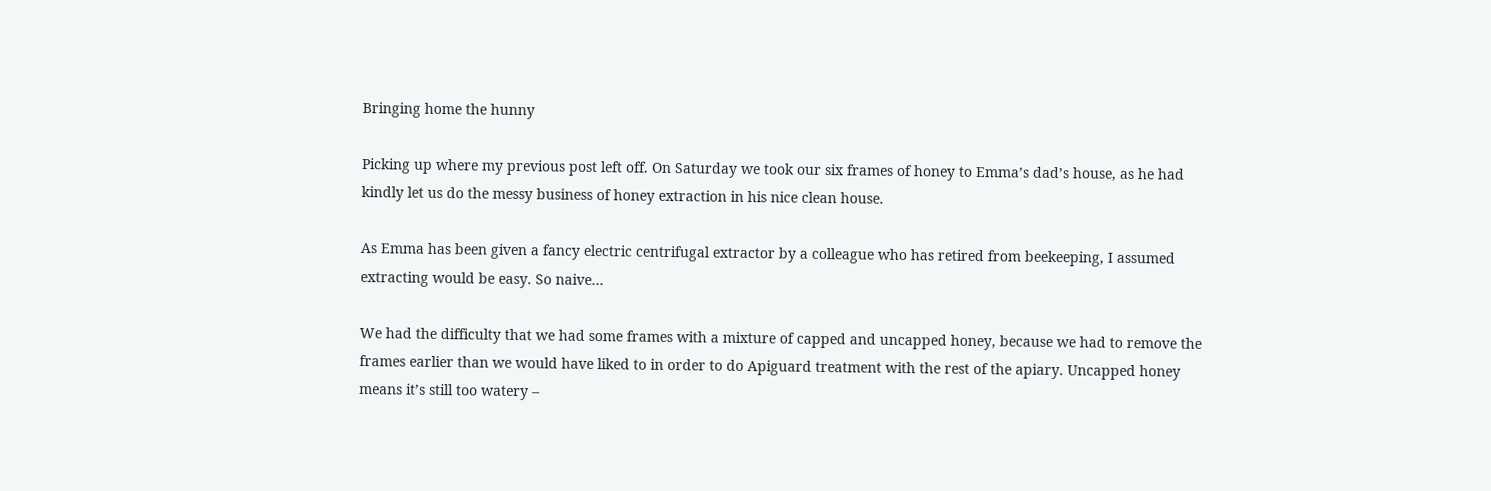Bringing home the hunny

Picking up where my previous post left off. On Saturday we took our six frames of honey to Emma’s dad’s house, as he had kindly let us do the messy business of honey extraction in his nice clean house.

As Emma has been given a fancy electric centrifugal extractor by a colleague who has retired from beekeeping, I assumed extracting would be easy. So naive…

We had the difficulty that we had some frames with a mixture of capped and uncapped honey, because we had to remove the frames earlier than we would have liked to in order to do Apiguard treatment with the rest of the apiary. Uncapped honey means it’s still too watery –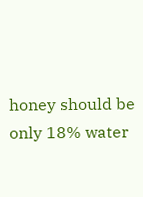honey should be only 18% water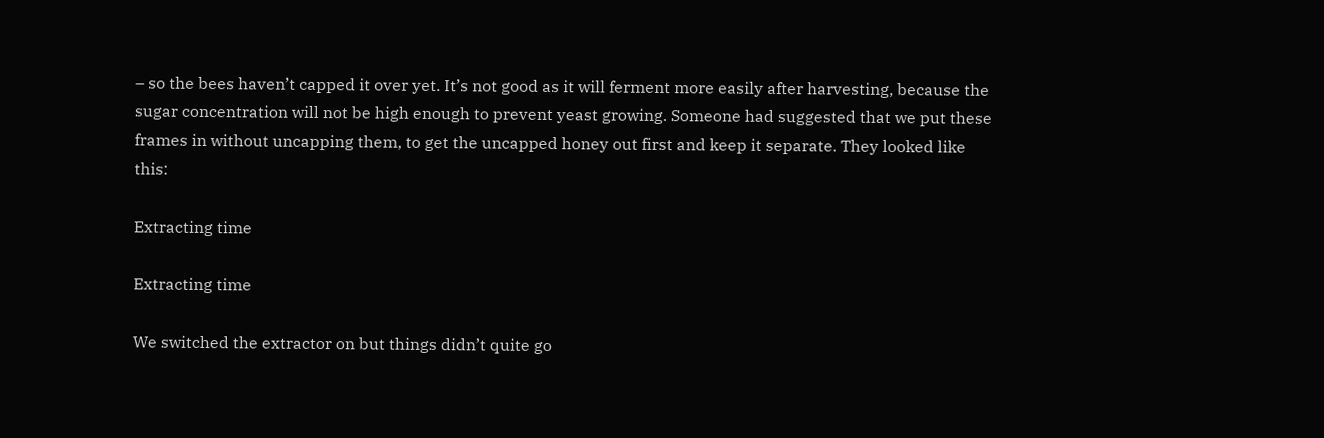– so the bees haven’t capped it over yet. It’s not good as it will ferment more easily after harvesting, because the sugar concentration will not be high enough to prevent yeast growing. Someone had suggested that we put these frames in without uncapping them, to get the uncapped honey out first and keep it separate. They looked like this:

Extracting time

Extracting time

We switched the extractor on but things didn’t quite go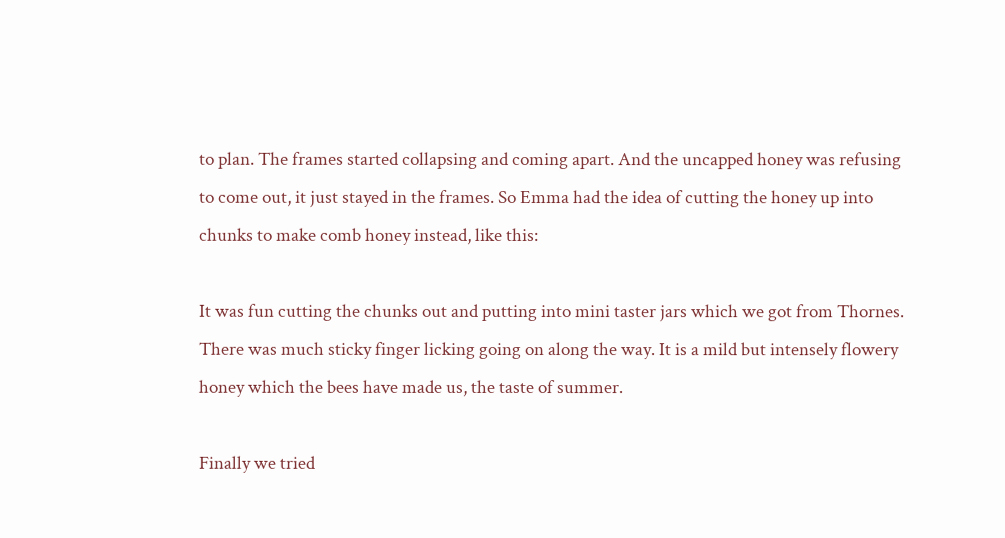to plan. The frames started collapsing and coming apart. And the uncapped honey was refusing to come out, it just stayed in the frames. So Emma had the idea of cutting the honey up into chunks to make comb honey instead, like this:

It was fun cutting the chunks out and putting into mini taster jars which we got from Thornes. There was much sticky finger licking going on along the way. It is a mild but intensely flowery honey which the bees have made us, the taste of summer.

Finally we tried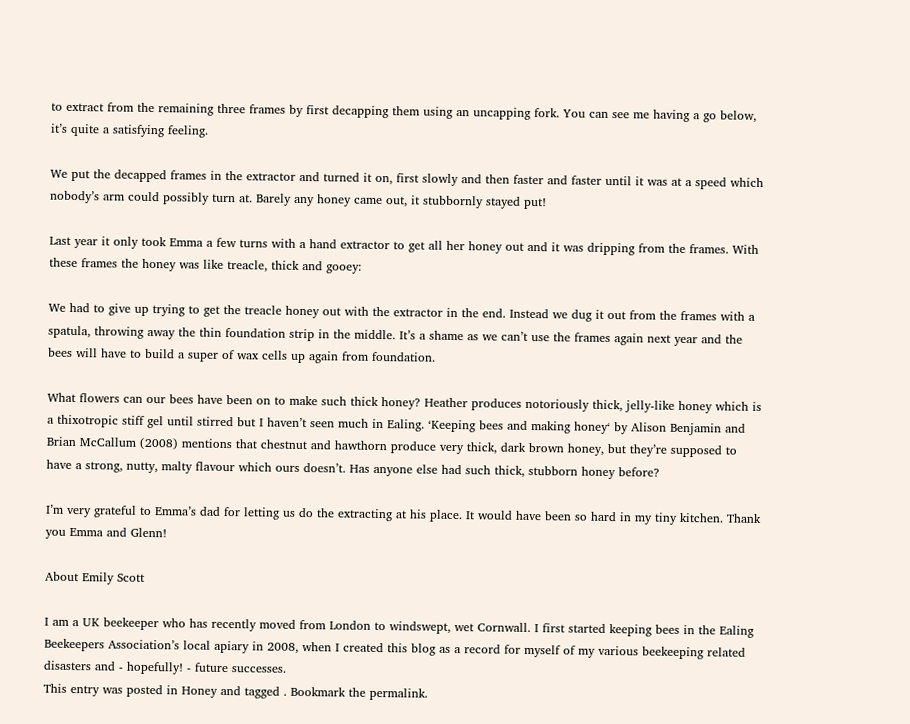to extract from the remaining three frames by first decapping them using an uncapping fork. You can see me having a go below, it’s quite a satisfying feeling.

We put the decapped frames in the extractor and turned it on, first slowly and then faster and faster until it was at a speed which nobody’s arm could possibly turn at. Barely any honey came out, it stubbornly stayed put!

Last year it only took Emma a few turns with a hand extractor to get all her honey out and it was dripping from the frames. With these frames the honey was like treacle, thick and gooey:

We had to give up trying to get the treacle honey out with the extractor in the end. Instead we dug it out from the frames with a spatula, throwing away the thin foundation strip in the middle. It’s a shame as we can’t use the frames again next year and the bees will have to build a super of wax cells up again from foundation.

What flowers can our bees have been on to make such thick honey? Heather produces notoriously thick, jelly-like honey which is a thixotropic stiff gel until stirred but I haven’t seen much in Ealing. ‘Keeping bees and making honey‘ by Alison Benjamin and Brian McCallum (2008) mentions that chestnut and hawthorn produce very thick, dark brown honey, but they’re supposed to have a strong, nutty, malty flavour which ours doesn’t. Has anyone else had such thick, stubborn honey before?

I’m very grateful to Emma’s dad for letting us do the extracting at his place. It would have been so hard in my tiny kitchen. Thank you Emma and Glenn!

About Emily Scott

I am a UK beekeeper who has recently moved from London to windswept, wet Cornwall. I first started keeping bees in the Ealing Beekeepers Association’s local apiary in 2008, when I created this blog as a record for myself of my various beekeeping related disasters and - hopefully! - future successes.
This entry was posted in Honey and tagged . Bookmark the permalink.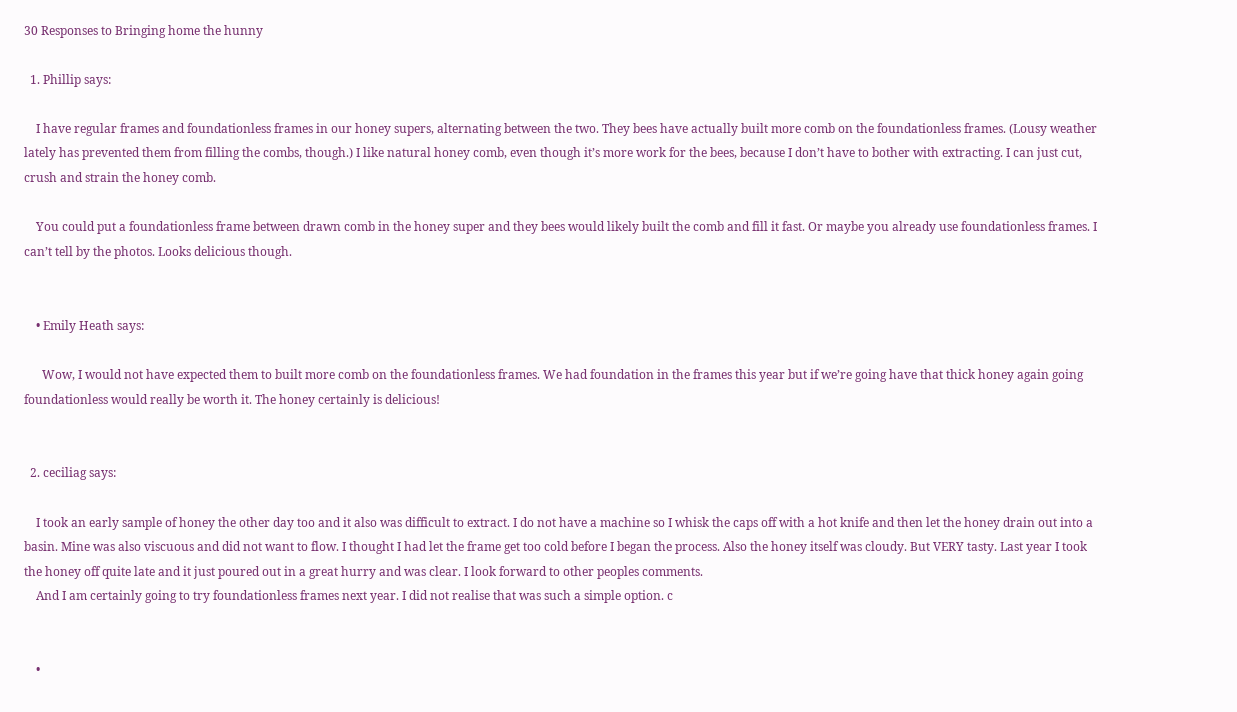30 Responses to Bringing home the hunny

  1. Phillip says:

    I have regular frames and foundationless frames in our honey supers, alternating between the two. They bees have actually built more comb on the foundationless frames. (Lousy weather lately has prevented them from filling the combs, though.) I like natural honey comb, even though it’s more work for the bees, because I don’t have to bother with extracting. I can just cut, crush and strain the honey comb.

    You could put a foundationless frame between drawn comb in the honey super and they bees would likely built the comb and fill it fast. Or maybe you already use foundationless frames. I can’t tell by the photos. Looks delicious though.


    • Emily Heath says:

      Wow, I would not have expected them to built more comb on the foundationless frames. We had foundation in the frames this year but if we’re going have that thick honey again going foundationless would really be worth it. The honey certainly is delicious!


  2. ceciliag says:

    I took an early sample of honey the other day too and it also was difficult to extract. I do not have a machine so I whisk the caps off with a hot knife and then let the honey drain out into a basin. Mine was also viscuous and did not want to flow. I thought I had let the frame get too cold before I began the process. Also the honey itself was cloudy. But VERY tasty. Last year I took the honey off quite late and it just poured out in a great hurry and was clear. I look forward to other peoples comments.
    And I am certainly going to try foundationless frames next year. I did not realise that was such a simple option. c


    •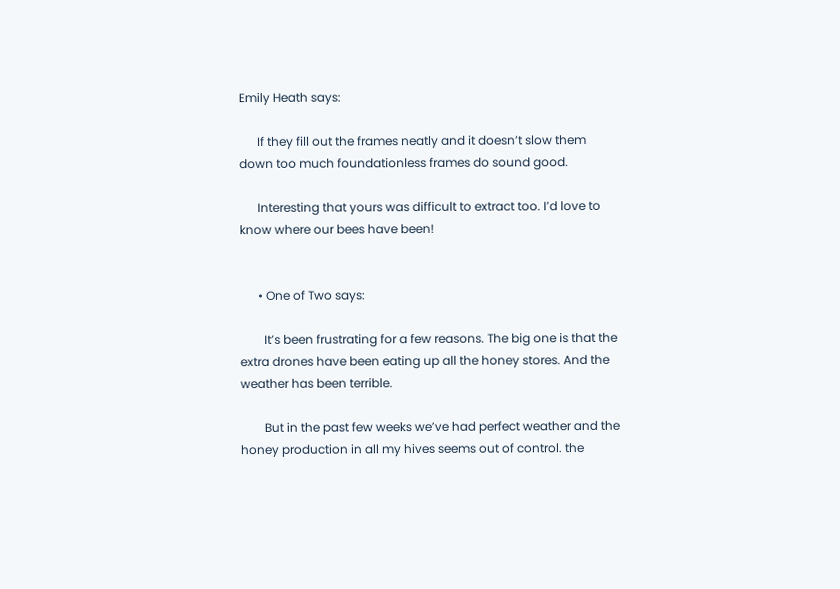Emily Heath says:

      If they fill out the frames neatly and it doesn’t slow them down too much foundationless frames do sound good.

      Interesting that yours was difficult to extract too. I’d love to know where our bees have been!


      • One of Two says:

        It’s been frustrating for a few reasons. The big one is that the extra drones have been eating up all the honey stores. And the weather has been terrible.

        But in the past few weeks we’ve had perfect weather and the honey production in all my hives seems out of control. the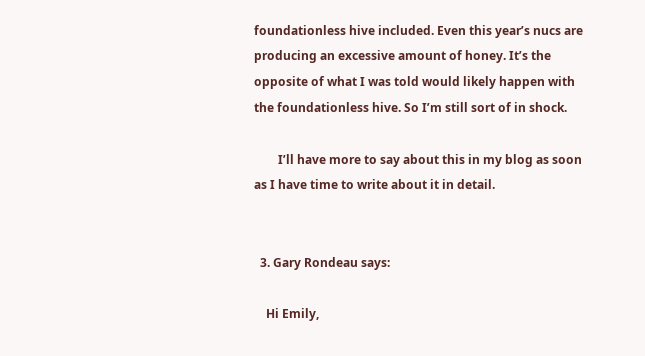foundationless hive included. Even this year’s nucs are producing an excessive amount of honey. It’s the opposite of what I was told would likely happen with the foundationless hive. So I’m still sort of in shock.

        I’ll have more to say about this in my blog as soon as I have time to write about it in detail.


  3. Gary Rondeau says:

    Hi Emily,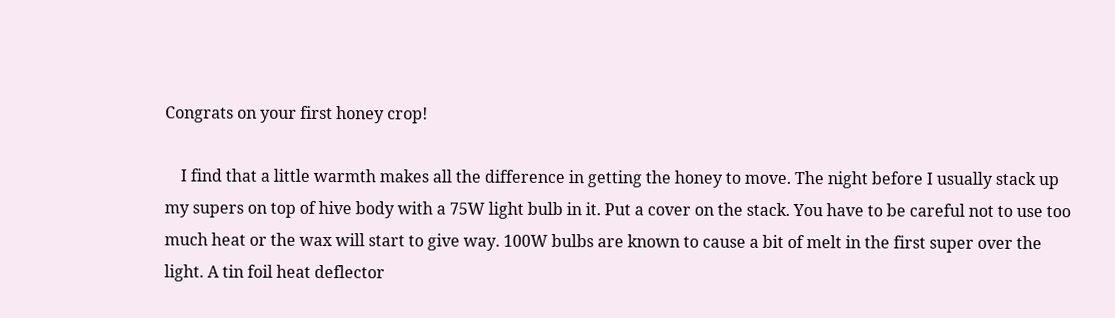Congrats on your first honey crop!

    I find that a little warmth makes all the difference in getting the honey to move. The night before I usually stack up my supers on top of hive body with a 75W light bulb in it. Put a cover on the stack. You have to be careful not to use too much heat or the wax will start to give way. 100W bulbs are known to cause a bit of melt in the first super over the light. A tin foil heat deflector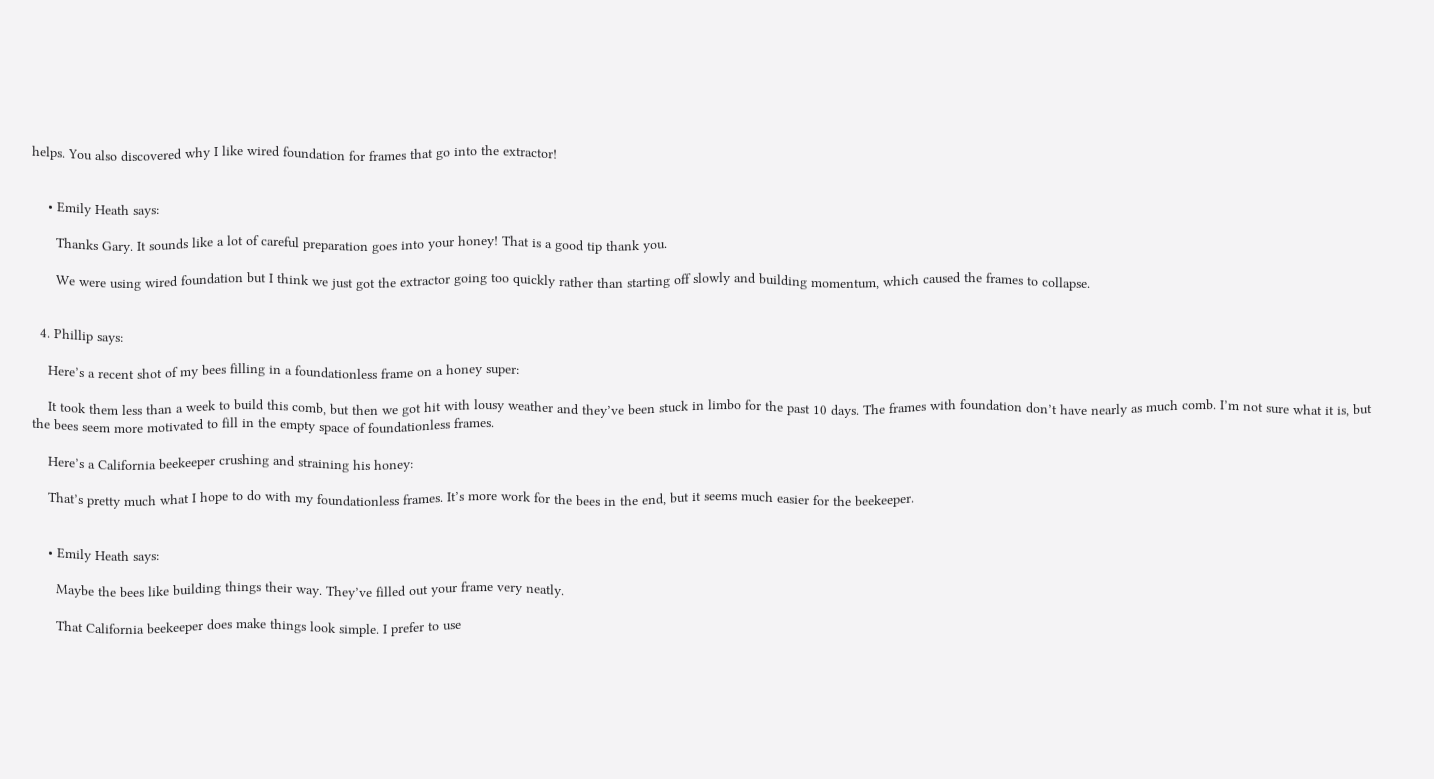helps. You also discovered why I like wired foundation for frames that go into the extractor!


    • Emily Heath says:

      Thanks Gary. It sounds like a lot of careful preparation goes into your honey! That is a good tip thank you.

      We were using wired foundation but I think we just got the extractor going too quickly rather than starting off slowly and building momentum, which caused the frames to collapse.


  4. Phillip says:

    Here’s a recent shot of my bees filling in a foundationless frame on a honey super:

    It took them less than a week to build this comb, but then we got hit with lousy weather and they’ve been stuck in limbo for the past 10 days. The frames with foundation don’t have nearly as much comb. I’m not sure what it is, but the bees seem more motivated to fill in the empty space of foundationless frames.

    Here’s a California beekeeper crushing and straining his honey:

    That’s pretty much what I hope to do with my foundationless frames. It’s more work for the bees in the end, but it seems much easier for the beekeeper.


    • Emily Heath says:

      Maybe the bees like building things their way. They’ve filled out your frame very neatly.

      That California beekeeper does make things look simple. I prefer to use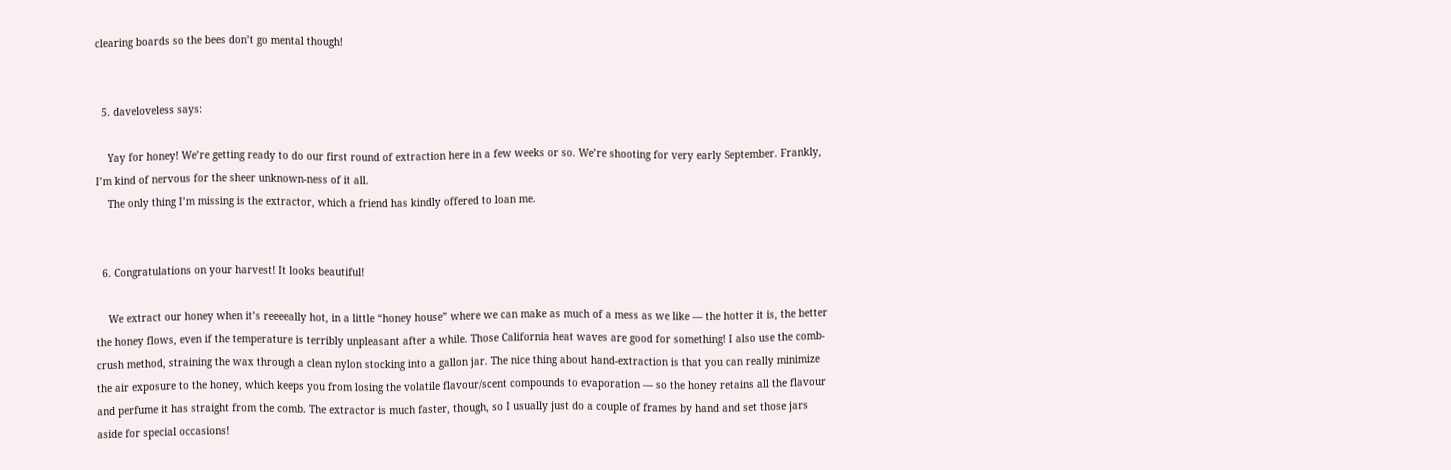clearing boards so the bees don’t go mental though!


  5. daveloveless says:

    Yay for honey! We’re getting ready to do our first round of extraction here in a few weeks or so. We’re shooting for very early September. Frankly, I’m kind of nervous for the sheer unknown-ness of it all.
    The only thing I’m missing is the extractor, which a friend has kindly offered to loan me.


  6. Congratulations on your harvest! It looks beautiful!

    We extract our honey when it’s reeeeally hot, in a little “honey house” where we can make as much of a mess as we like — the hotter it is, the better the honey flows, even if the temperature is terribly unpleasant after a while. Those California heat waves are good for something! I also use the comb-crush method, straining the wax through a clean nylon stocking into a gallon jar. The nice thing about hand-extraction is that you can really minimize the air exposure to the honey, which keeps you from losing the volatile flavour/scent compounds to evaporation — so the honey retains all the flavour and perfume it has straight from the comb. The extractor is much faster, though, so I usually just do a couple of frames by hand and set those jars aside for special occasions!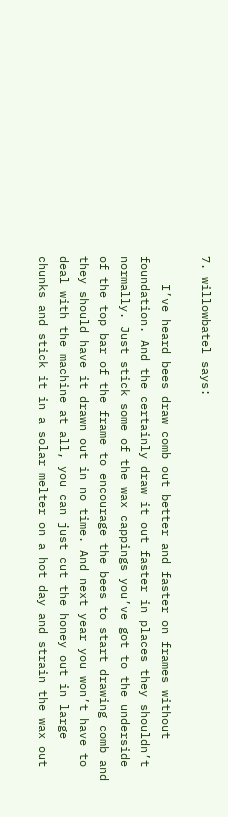7. willowbatel says:

    I’ve heard bees draw comb out better and faster on frames without foundation. And the certainly draw it out faster in places they shouldn’t normally. Just stick some of the wax cappings you’ve got to the underside of the top bar of the frame to encourage the bees to start drawing comb and they should have it drawn out in no time. And next year you won’t have to deal with the machine at all, you can just cut the honey out in large chunks and stick it in a solar melter on a hot day and strain the wax out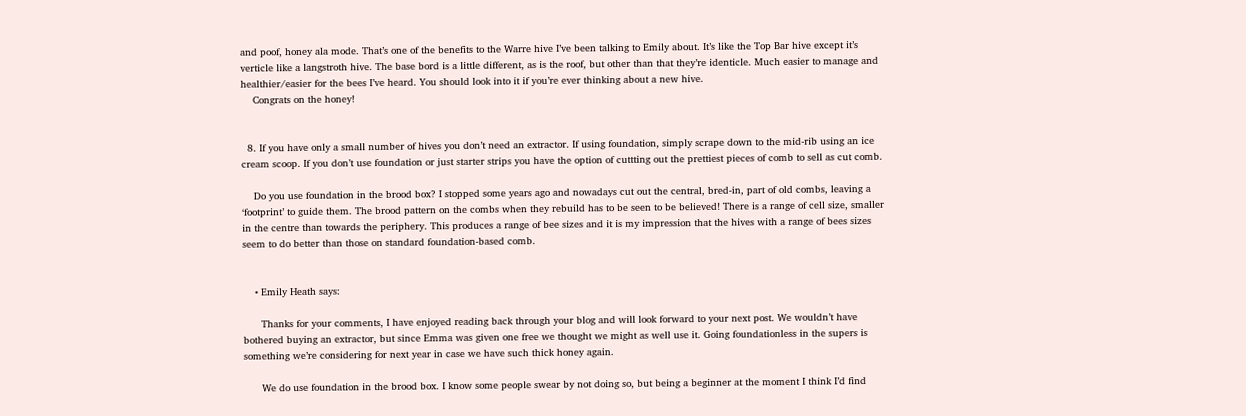and poof, honey ala mode. That’s one of the benefits to the Warre hive I’ve been talking to Emily about. It’s like the Top Bar hive except it’s verticle like a langstroth hive. The base bord is a little different, as is the roof, but other than that they’re identicle. Much easier to manage and healthier/easier for the bees I’ve heard. You should look into it if you’re ever thinking about a new hive.
    Congrats on the honey!


  8. If you have only a small number of hives you don’t need an extractor. If using foundation, simply scrape down to the mid-rib using an ice cream scoop. If you don’t use foundation or just starter strips you have the option of cuttting out the prettiest pieces of comb to sell as cut comb.

    Do you use foundation in the brood box? I stopped some years ago and nowadays cut out the central, bred-in, part of old combs, leaving a ‘footprint’ to guide them. The brood pattern on the combs when they rebuild has to be seen to be believed! There is a range of cell size, smaller in the centre than towards the periphery. This produces a range of bee sizes and it is my impression that the hives with a range of bees sizes seem to do better than those on standard foundation-based comb.


    • Emily Heath says:

      Thanks for your comments, I have enjoyed reading back through your blog and will look forward to your next post. We wouldn’t have bothered buying an extractor, but since Emma was given one free we thought we might as well use it. Going foundationless in the supers is something we’re considering for next year in case we have such thick honey again.

      We do use foundation in the brood box. I know some people swear by not doing so, but being a beginner at the moment I think I’d find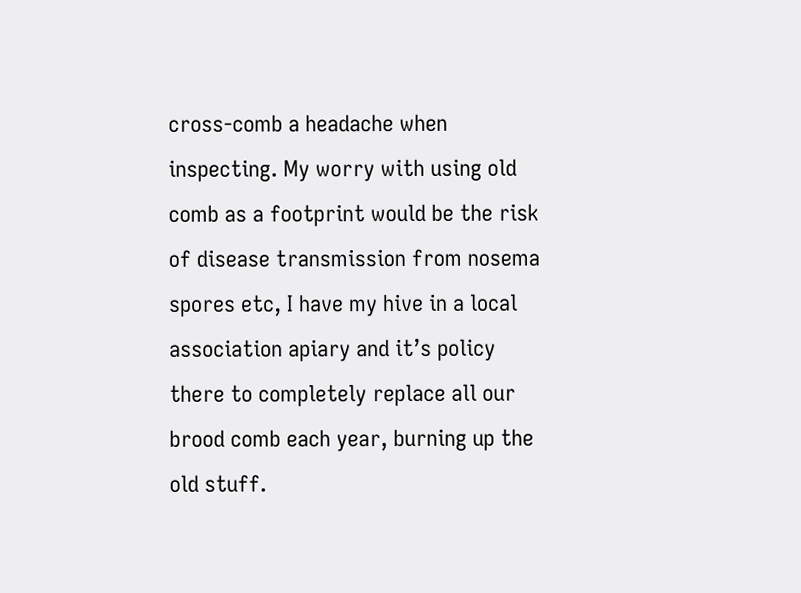cross-comb a headache when inspecting. My worry with using old comb as a footprint would be the risk of disease transmission from nosema spores etc, I have my hive in a local association apiary and it’s policy there to completely replace all our brood comb each year, burning up the old stuff.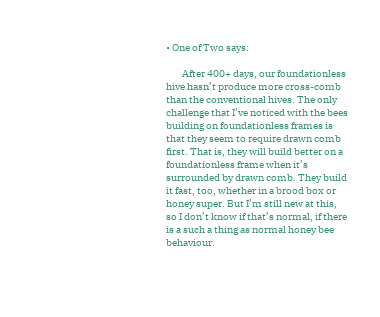• One of Two says:

        After 400+ days, our foundationless hive hasn’t produce more cross-comb than the conventional hives. The only challenge that I’ve noticed with the bees building on foundationless frames is that they seem to require drawn comb first. That is, they will build better on a foundationless frame when it’s surrounded by drawn comb. They build it fast, too, whether in a brood box or honey super. But I’m still new at this, so I don’t know if that’s normal, if there is a such a thing as normal honey bee behaviour.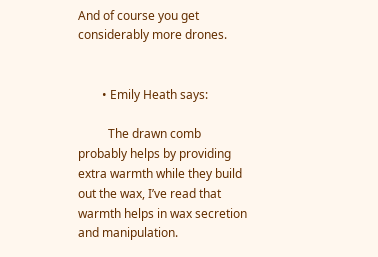And of course you get considerably more drones.


        • Emily Heath says:

          The drawn comb probably helps by providing extra warmth while they build out the wax, I’ve read that warmth helps in wax secretion and manipulation.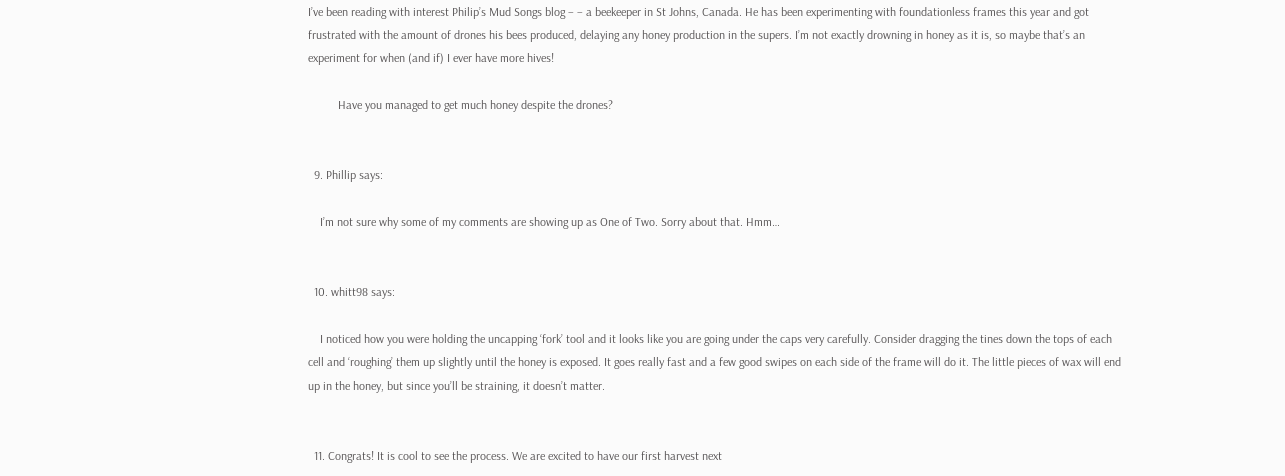I’ve been reading with interest Philip’s Mud Songs blog – – a beekeeper in St Johns, Canada. He has been experimenting with foundationless frames this year and got frustrated with the amount of drones his bees produced, delaying any honey production in the supers. I’m not exactly drowning in honey as it is, so maybe that’s an experiment for when (and if) I ever have more hives!

          Have you managed to get much honey despite the drones?


  9. Phillip says:

    I’m not sure why some of my comments are showing up as One of Two. Sorry about that. Hmm…


  10. whitt98 says:

    I noticed how you were holding the uncapping ‘fork’ tool and it looks like you are going under the caps very carefully. Consider dragging the tines down the tops of each cell and ‘roughing’ them up slightly until the honey is exposed. It goes really fast and a few good swipes on each side of the frame will do it. The little pieces of wax will end up in the honey, but since you’ll be straining, it doesn’t matter.


  11. Congrats! It is cool to see the process. We are excited to have our first harvest next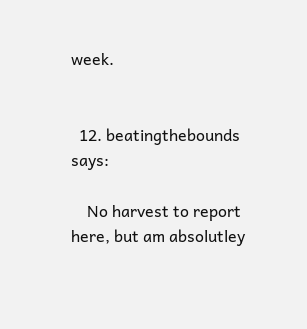week.


  12. beatingthebounds says:

    No harvest to report here, but am absolutley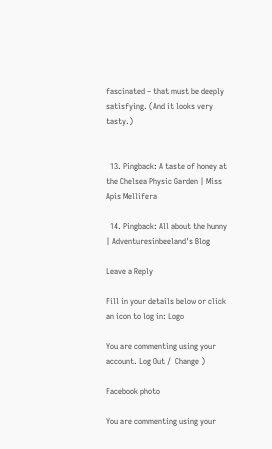fascinated – that must be deeply satisfying. (And it looks very tasty.)


  13. Pingback: A taste of honey at the Chelsea Physic Garden | Miss Apis Mellifera

  14. Pingback: All about the hunny | Adventuresinbeeland's Blog

Leave a Reply

Fill in your details below or click an icon to log in: Logo

You are commenting using your account. Log Out /  Change )

Facebook photo

You are commenting using your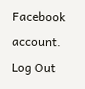Facebook account. Log Out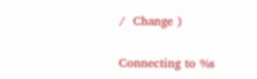/  Change )

Connecting to %s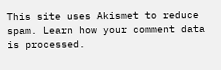This site uses Akismet to reduce spam. Learn how your comment data is processed.